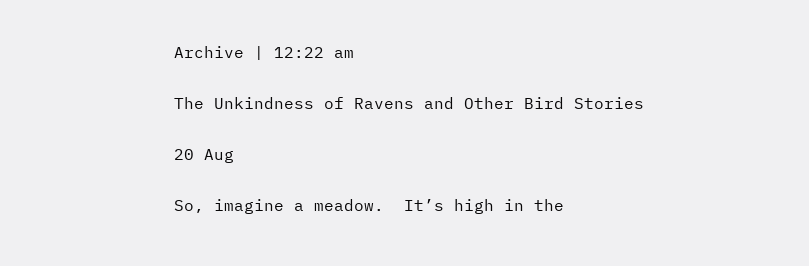Archive | 12:22 am

The Unkindness of Ravens and Other Bird Stories

20 Aug

So, imagine a meadow.  It’s high in the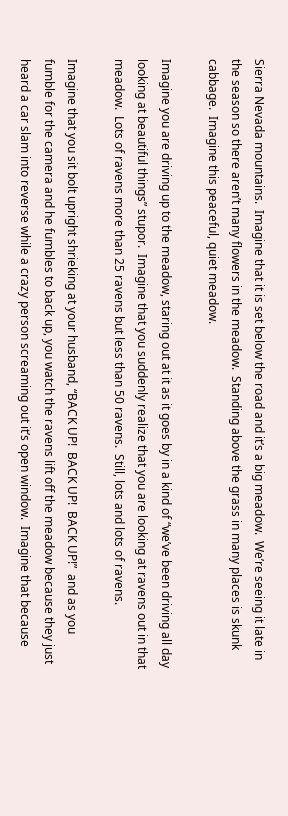Sierra Nevada mountains.  Imagine that it is set below the road and it’s a big meadow.  We’re seeing it late in the season so there aren’t many flowers in the meadow.  Standing above the grass in many places is skunk cabbage.  Imagine this peaceful, quiet meadow.

Imagine you are driving up to the meadow, staring out at it as it goes by in a kind of “we’ve been driving all day looking at beautiful things” stupor.  Imagine that you suddenly realize that you are looking at ravens out in that meadow.  Lots of ravens more than 25 ravens but less than 50 ravens.  Still, lots and lots of ravens.

Imagine that you sit bolt upright shrieking at your husband, “BACK UP!  BACK UP!  BACK UP!”  and as you fumble for the camera and he fumbles to back up, you watch the ravens lift off the meadow because they just heard a car slam into reverse while a crazy person screaming out it’s open window.  Imagine that because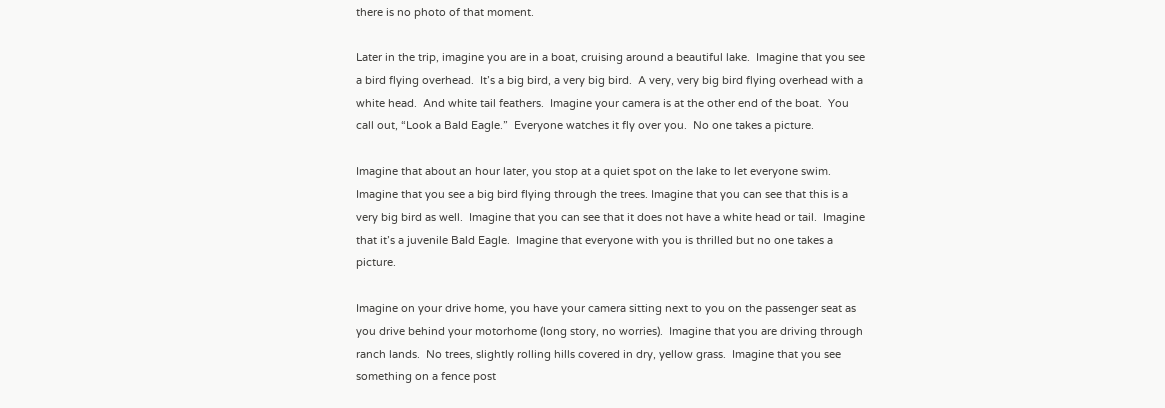there is no photo of that moment.

Later in the trip, imagine you are in a boat, cruising around a beautiful lake.  Imagine that you see a bird flying overhead.  It’s a big bird, a very big bird.  A very, very big bird flying overhead with a white head.  And white tail feathers.  Imagine your camera is at the other end of the boat.  You call out, “Look a Bald Eagle.”  Everyone watches it fly over you.  No one takes a picture.

Imagine that about an hour later, you stop at a quiet spot on the lake to let everyone swim.  Imagine that you see a big bird flying through the trees. Imagine that you can see that this is a very big bird as well.  Imagine that you can see that it does not have a white head or tail.  Imagine that it’s a juvenile Bald Eagle.  Imagine that everyone with you is thrilled but no one takes a picture.

Imagine on your drive home, you have your camera sitting next to you on the passenger seat as you drive behind your motorhome (long story, no worries).  Imagine that you are driving through ranch lands.  No trees, slightly rolling hills covered in dry, yellow grass.  Imagine that you see something on a fence post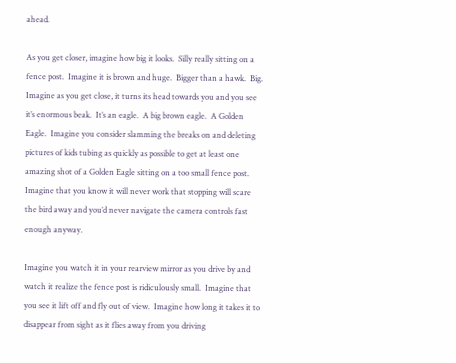ahead.

As you get closer, imagine how big it looks.  Silly really sitting on a fence post.  Imagine it is brown and huge.  Bigger than a hawk.  Big.  Imagine as you get close, it turns its head towards you and you see it’s enormous beak.  It’s an eagle.  A big brown eagle.  A Golden Eagle.  Imagine you consider slamming the breaks on and deleting pictures of kids tubing as quickly as possible to get at least one amazing shot of a Golden Eagle sitting on a too small fence post.  Imagine that you know it will never work that stopping will scare the bird away and you’d never navigate the camera controls fast enough anyway.

Imagine you watch it in your rearview mirror as you drive by and watch it realize the fence post is ridiculously small.  Imagine that you see it lift off and fly out of view.  Imagine how long it takes it to disappear from sight as it flies away from you driving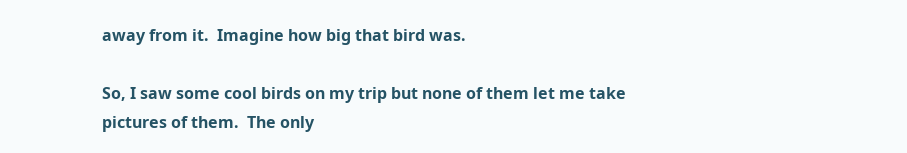away from it.  Imagine how big that bird was.

So, I saw some cool birds on my trip but none of them let me take pictures of them.  The only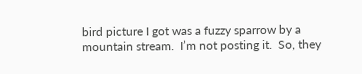bird picture I got was a fuzzy sparrow by a mountain stream.  I’m not posting it.  So, they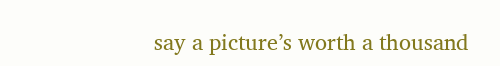say a picture’s worth a thousand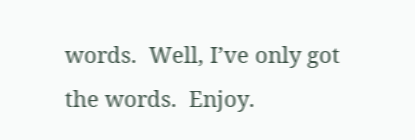words.  Well, I’ve only got the words.  Enjoy.